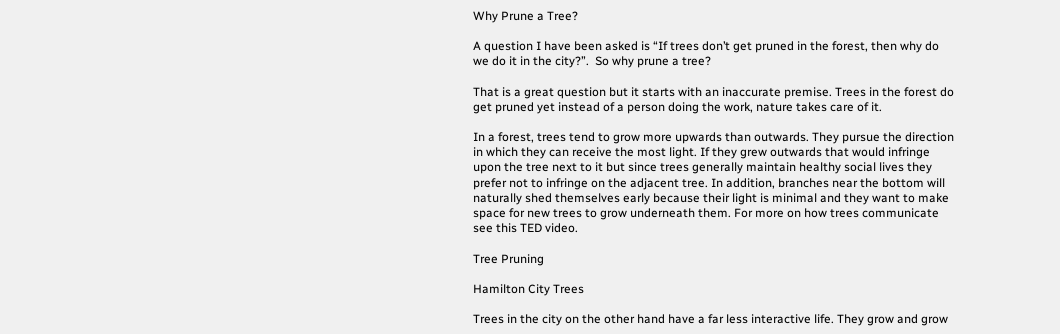Why Prune a Tree?

A question I have been asked is “If trees don’t get pruned in the forest, then why do we do it in the city?”.  So why prune a tree?

That is a great question but it starts with an inaccurate premise. Trees in the forest do get pruned yet instead of a person doing the work, nature takes care of it.

In a forest, trees tend to grow more upwards than outwards. They pursue the direction in which they can receive the most light. If they grew outwards that would infringe upon the tree next to it but since trees generally maintain healthy social lives they prefer not to infringe on the adjacent tree. In addition, branches near the bottom will naturally shed themselves early because their light is minimal and they want to make space for new trees to grow underneath them. For more on how trees communicate see this TED video.

Tree Pruning

Hamilton City Trees

Trees in the city on the other hand have a far less interactive life. They grow and grow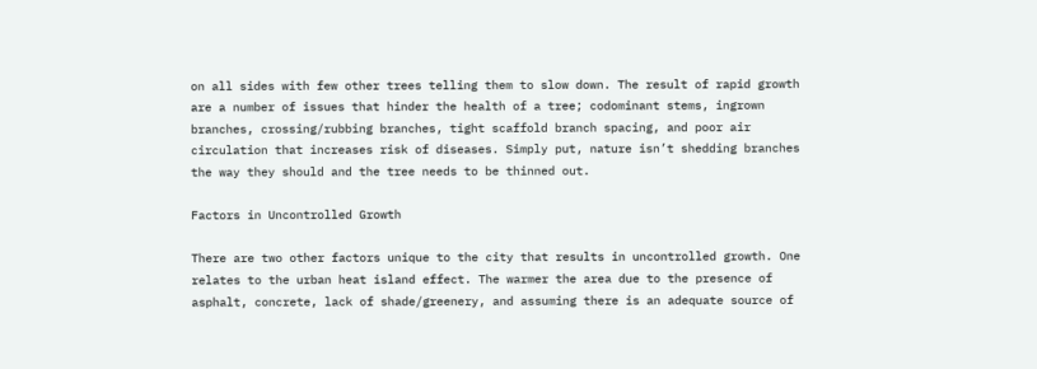on all sides with few other trees telling them to slow down. The result of rapid growth are a number of issues that hinder the health of a tree; codominant stems, ingrown branches, crossing/rubbing branches, tight scaffold branch spacing, and poor air circulation that increases risk of diseases. Simply put, nature isn’t shedding branches the way they should and the tree needs to be thinned out.

Factors in Uncontrolled Growth

There are two other factors unique to the city that results in uncontrolled growth. One relates to the urban heat island effect. The warmer the area due to the presence of asphalt, concrete, lack of shade/greenery, and assuming there is an adequate source of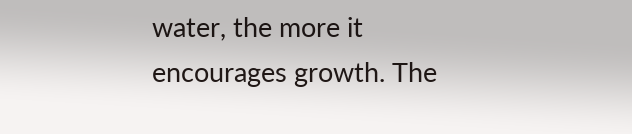water, the more it encourages growth. The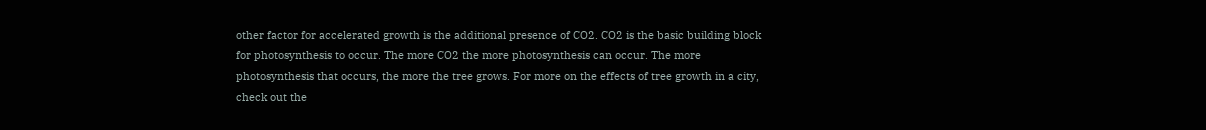other factor for accelerated growth is the additional presence of CO2. CO2 is the basic building block for photosynthesis to occur. The more CO2 the more photosynthesis can occur. The more photosynthesis that occurs, the more the tree grows. For more on the effects of tree growth in a city, check out the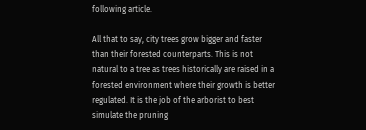following article.

All that to say, city trees grow bigger and faster than their forested counterparts. This is not natural to a tree as trees historically are raised in a forested environment where their growth is better regulated. It is the job of the arborist to best simulate the pruning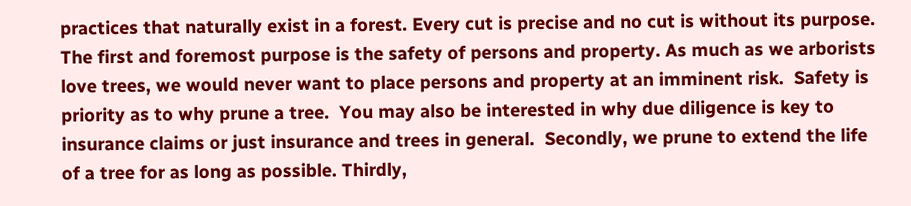practices that naturally exist in a forest. Every cut is precise and no cut is without its purpose. The first and foremost purpose is the safety of persons and property. As much as we arborists love trees, we would never want to place persons and property at an imminent risk.  Safety is priority as to why prune a tree.  You may also be interested in why due diligence is key to insurance claims or just insurance and trees in general.  Secondly, we prune to extend the life of a tree for as long as possible. Thirdly,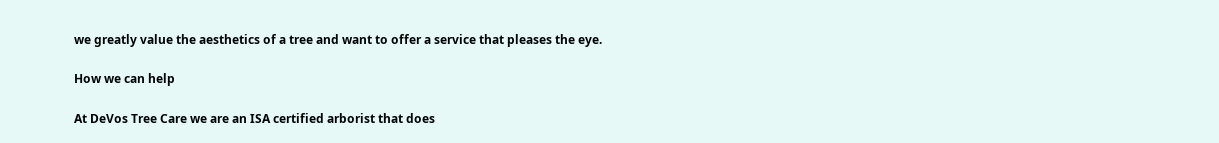we greatly value the aesthetics of a tree and want to offer a service that pleases the eye.

How we can help

At DeVos Tree Care we are an ISA certified arborist that does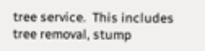tree service.  This includes tree removal, stump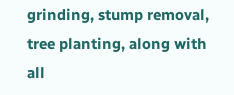grinding, stump removal, tree planting, along with all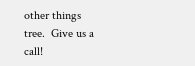other things tree.  Give us a call!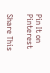Pin It on Pinterest

Share This